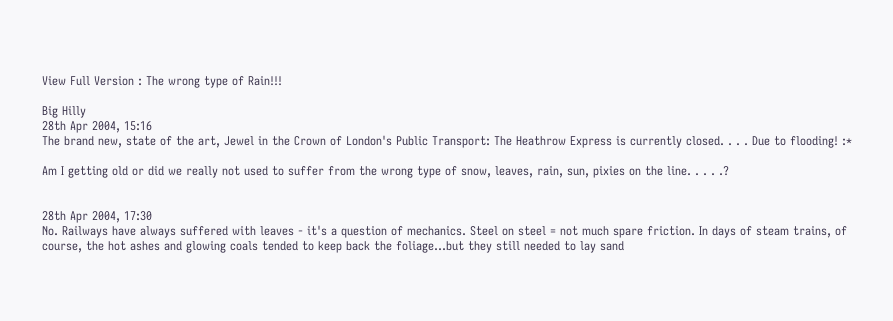View Full Version : The wrong type of Rain!!!

Big Hilly
28th Apr 2004, 15:16
The brand new, state of the art, Jewel in the Crown of London's Public Transport: The Heathrow Express is currently closed. . . . Due to flooding! :*

Am I getting old or did we really not used to suffer from the wrong type of snow, leaves, rain, sun, pixies on the line. . . . .?


28th Apr 2004, 17:30
No. Railways have always suffered with leaves - it's a question of mechanics. Steel on steel = not much spare friction. In days of steam trains, of course, the hot ashes and glowing coals tended to keep back the foliage...but they still needed to lay sand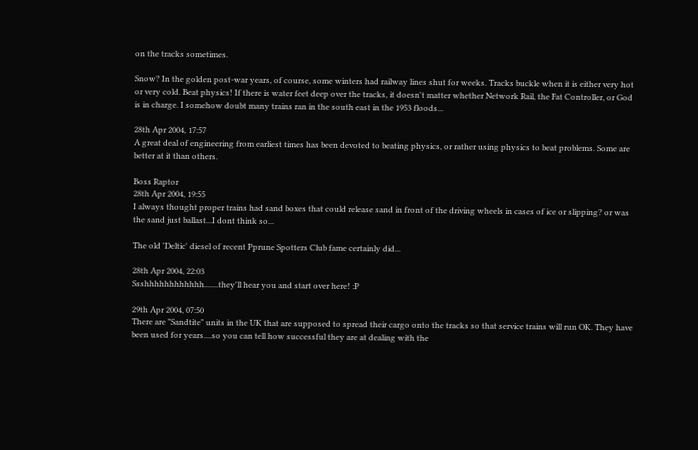on the tracks sometimes.

Snow? In the golden post-war years, of course, some winters had railway lines shut for weeks. Tracks buckle when it is either very hot or very cold. Beat physics! If there is water feet deep over the tracks, it doesn't matter whether Network Rail, the Fat Controller, or God is in charge. I somehow doubt many trains ran in the south east in the 1953 floods...

28th Apr 2004, 17:57
A great deal of engineering from earliest times has been devoted to beating physics, or rather using physics to beat problems. Some are better at it than others.

Boss Raptor
28th Apr 2004, 19:55
I always thought proper trains had sand boxes that could release sand in front of the driving wheels in cases of ice or slipping? or was the sand just ballast...I dont think so...

The old 'Deltic' diesel of recent Pprune Spotters Club fame certainly did...

28th Apr 2004, 22:03
Ssshhhhhhhhhhhh.......they'll hear you and start over here! :P

29th Apr 2004, 07:50
There are "Sandtite" units in the UK that are supposed to spread their cargo onto the tracks so that service trains will run OK. They have been used for years....so you can tell how successful they are at dealing with the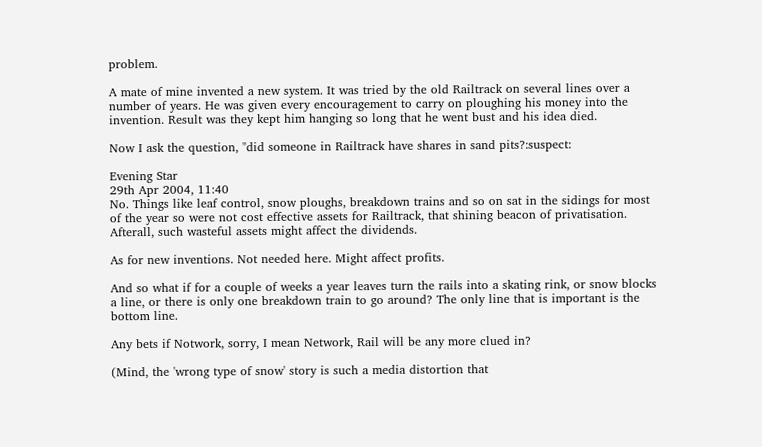problem.

A mate of mine invented a new system. It was tried by the old Railtrack on several lines over a number of years. He was given every encouragement to carry on ploughing his money into the invention. Result was they kept him hanging so long that he went bust and his idea died.

Now I ask the question, "did someone in Railtrack have shares in sand pits?:suspect:

Evening Star
29th Apr 2004, 11:40
No. Things like leaf control, snow ploughs, breakdown trains and so on sat in the sidings for most of the year so were not cost effective assets for Railtrack, that shining beacon of privatisation. Afterall, such wasteful assets might affect the dividends.

As for new inventions. Not needed here. Might affect profits.

And so what if for a couple of weeks a year leaves turn the rails into a skating rink, or snow blocks a line, or there is only one breakdown train to go around? The only line that is important is the bottom line.

Any bets if Notwork, sorry, I mean Network, Rail will be any more clued in?

(Mind, the 'wrong type of snow' story is such a media distortion that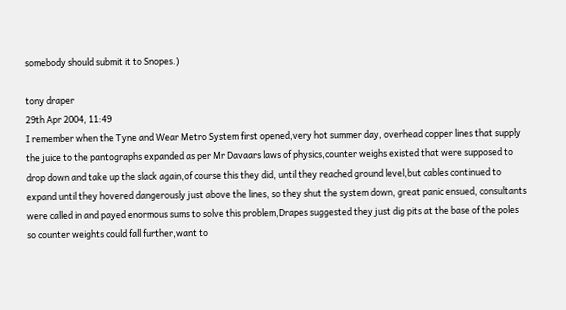somebody should submit it to Snopes.)

tony draper
29th Apr 2004, 11:49
I remember when the Tyne and Wear Metro System first opened,very hot summer day, overhead copper lines that supply the juice to the pantographs expanded as per Mr Davaars laws of physics,counter weighs existed that were supposed to drop down and take up the slack again,of course this they did, until they reached ground level,but cables continued to expand until they hovered dangerously just above the lines, so they shut the system down, great panic ensued, consultants were called in and payed enormous sums to solve this problem,Drapes suggested they just dig pits at the base of the poles so counter weights could fall further,want to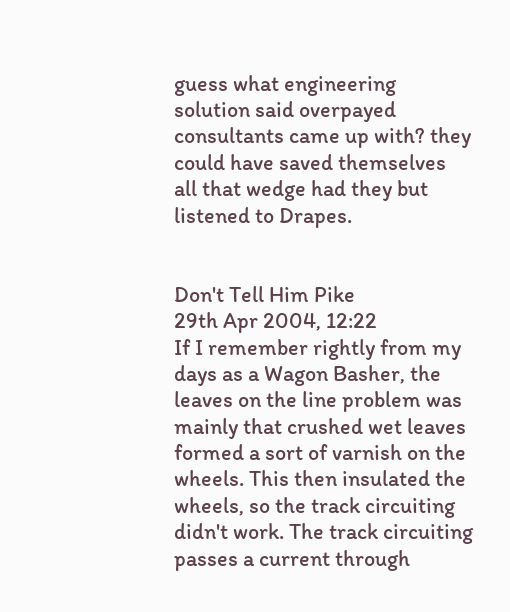guess what engineering solution said overpayed consultants came up with? they could have saved themselves all that wedge had they but listened to Drapes.


Don't Tell Him Pike
29th Apr 2004, 12:22
If I remember rightly from my days as a Wagon Basher, the leaves on the line problem was mainly that crushed wet leaves formed a sort of varnish on the wheels. This then insulated the wheels, so the track circuiting didn't work. The track circuiting passes a current through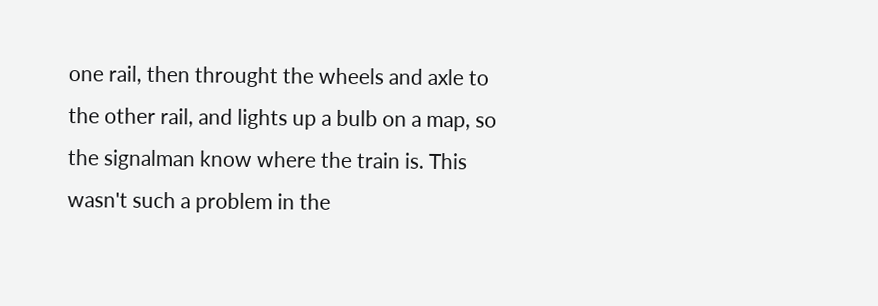one rail, then throught the wheels and axle to the other rail, and lights up a bulb on a map, so the signalman know where the train is. This wasn't such a problem in the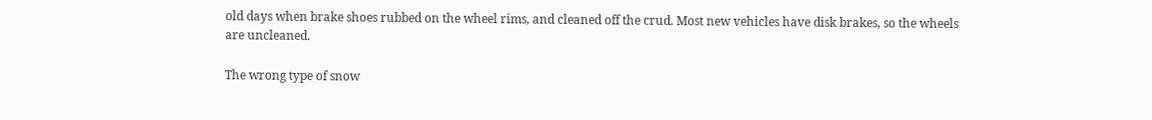old days when brake shoes rubbed on the wheel rims, and cleaned off the crud. Most new vehicles have disk brakes, so the wheels are uncleaned.

The wrong type of snow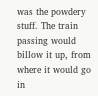was the powdery stuff. The train passing would billow it up, from where it would go in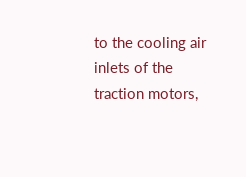to the cooling air inlets of the traction motors,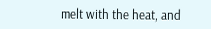melt with the heat, and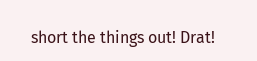short the things out! Drat!